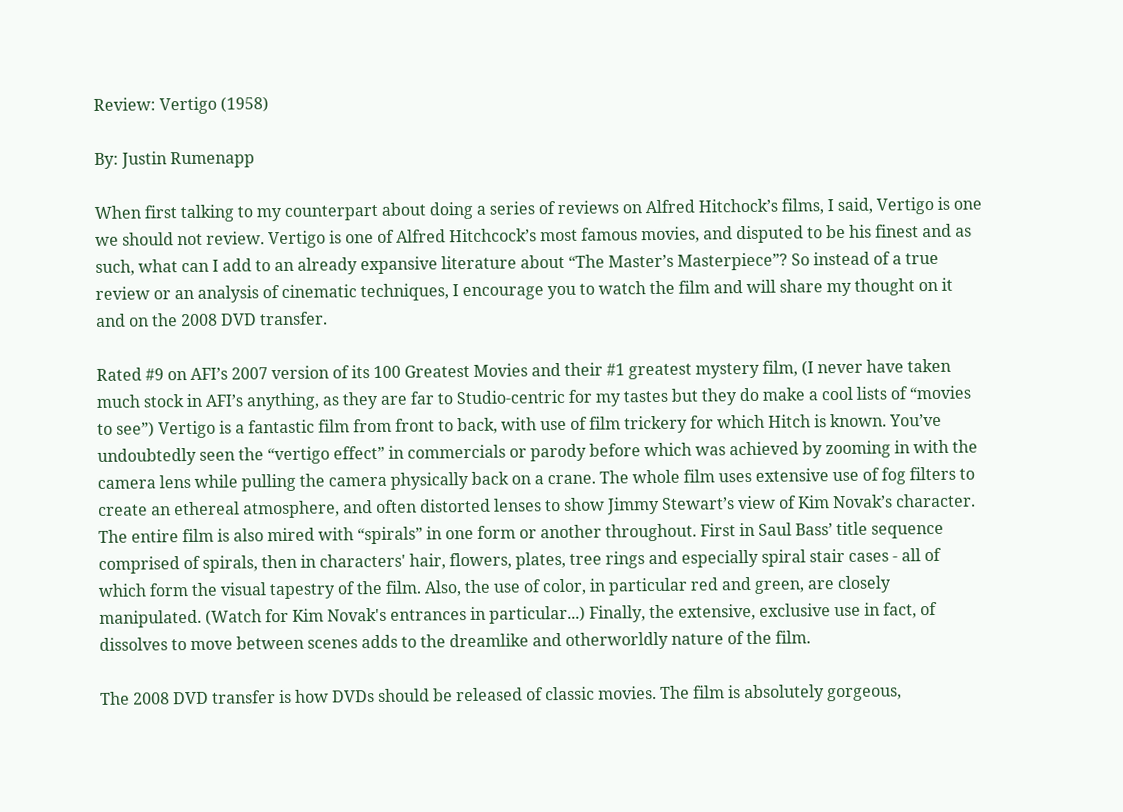Review: Vertigo (1958)

By: Justin Rumenapp

When first talking to my counterpart about doing a series of reviews on Alfred Hitchock’s films, I said, Vertigo is one we should not review. Vertigo is one of Alfred Hitchcock’s most famous movies, and disputed to be his finest and as such, what can I add to an already expansive literature about “The Master’s Masterpiece”? So instead of a true review or an analysis of cinematic techniques, I encourage you to watch the film and will share my thought on it and on the 2008 DVD transfer.

Rated #9 on AFI’s 2007 version of its 100 Greatest Movies and their #1 greatest mystery film, (I never have taken much stock in AFI’s anything, as they are far to Studio-centric for my tastes but they do make a cool lists of “movies to see”) Vertigo is a fantastic film from front to back, with use of film trickery for which Hitch is known. You’ve undoubtedly seen the “vertigo effect” in commercials or parody before which was achieved by zooming in with the camera lens while pulling the camera physically back on a crane. The whole film uses extensive use of fog filters to create an ethereal atmosphere, and often distorted lenses to show Jimmy Stewart’s view of Kim Novak’s character. The entire film is also mired with “spirals” in one form or another throughout. First in Saul Bass’ title sequence comprised of spirals, then in characters' hair, flowers, plates, tree rings and especially spiral stair cases - all of which form the visual tapestry of the film. Also, the use of color, in particular red and green, are closely manipulated. (Watch for Kim Novak's entrances in particular...) Finally, the extensive, exclusive use in fact, of dissolves to move between scenes adds to the dreamlike and otherworldly nature of the film.

The 2008 DVD transfer is how DVDs should be released of classic movies. The film is absolutely gorgeous,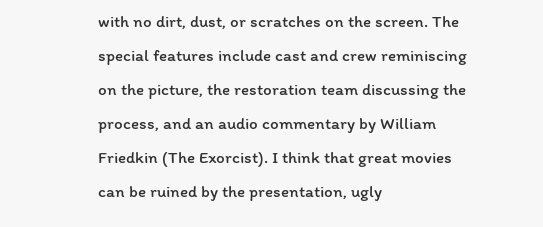with no dirt, dust, or scratches on the screen. The special features include cast and crew reminiscing on the picture, the restoration team discussing the process, and an audio commentary by William Friedkin (The Exorcist). I think that great movies can be ruined by the presentation, ugly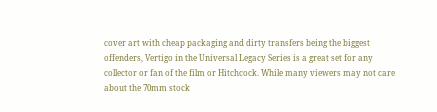cover art with cheap packaging and dirty transfers being the biggest offenders, Vertigo in the Universal Legacy Series is a great set for any collector or fan of the film or Hitchcock. While many viewers may not care about the 70mm stock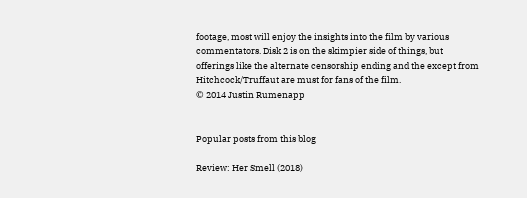footage, most will enjoy the insights into the film by various commentators. Disk 2 is on the skimpier side of things, but offerings like the alternate censorship ending and the except from Hitchcock/Truffaut are must for fans of the film.
© 2014 Justin Rumenapp


Popular posts from this blog

Review: Her Smell (2018)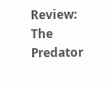Review: The Predator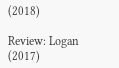(2018)

Review: Logan (2017)